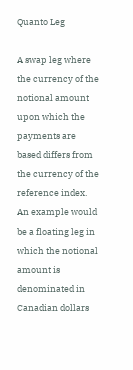Quanto Leg

A swap leg where the currency of the notional amount upon which the payments are based differs from the currency of the reference index. An example would be a floating leg in which the notional amount is denominated in Canadian dollars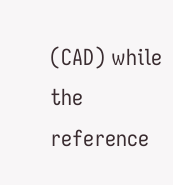(CAD) while the reference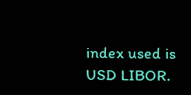index used is USD LIBOR.